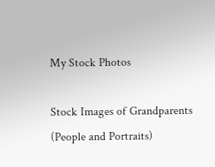My Stock Photos

Stock Images of Grandparents (People and Portraits)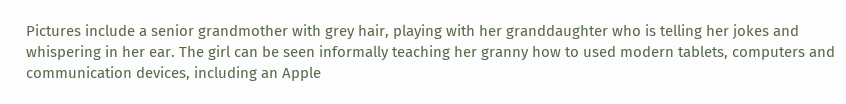Pictures include a senior grandmother with grey hair, playing with her granddaughter who is telling her jokes and whispering in her ear. The girl can be seen informally teaching her granny how to used modern tablets, computers and communication devices, including an Apple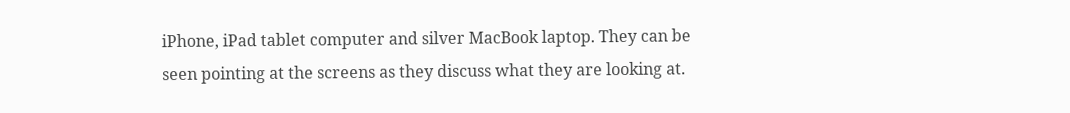iPhone, iPad tablet computer and silver MacBook laptop. They can be seen pointing at the screens as they discuss what they are looking at.